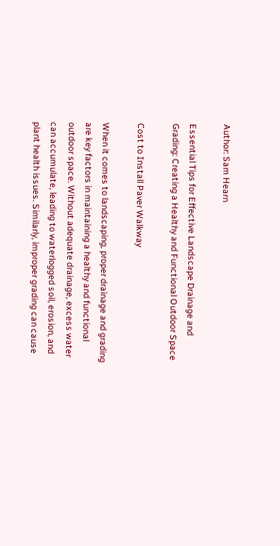Author: Sam Hearn

Essential Tips for Effective Landscape Drainage and Grading: Creating a Healthy and Functional Outdoor Space

Cost to Install Paver Walkway

When it comes to landscaping, proper drainage and grading are key factors in maintaining a healthy and functional outdoor space. Without adequate drainage, excess water can accumulate, leading to waterlogged soil, erosion, and plant health issues. Similarly, improper grading can cause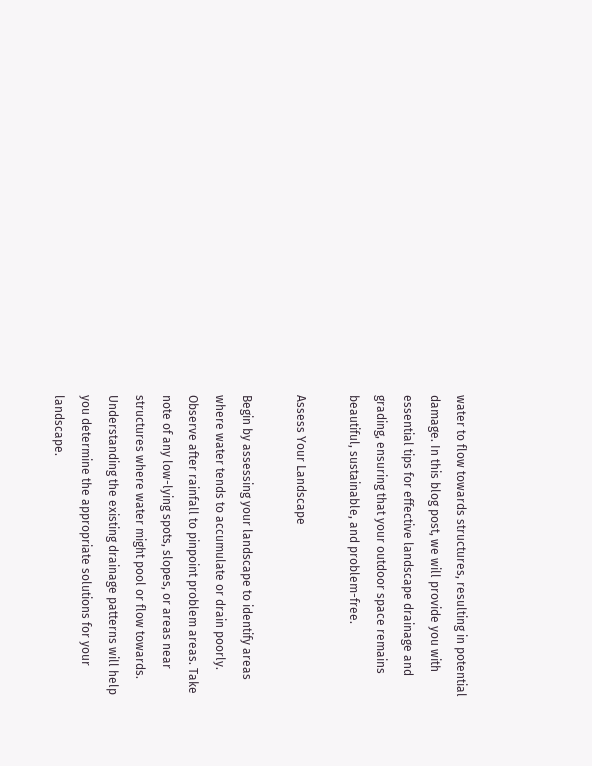water to flow towards structures, resulting in potential damage. In this blog post, we will provide you with essential tips for effective landscape drainage and grading, ensuring that your outdoor space remains beautiful, sustainable, and problem-free.

Assess Your Landscape

Begin by assessing your landscape to identify areas where water tends to accumulate or drain poorly. Observe after rainfall to pinpoint problem areas. Take note of any low-lying spots, slopes, or areas near structures where water might pool or flow towards. Understanding the existing drainage patterns will help you determine the appropriate solutions for your landscape.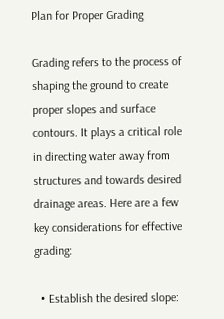Plan for Proper Grading

Grading refers to the process of shaping the ground to create proper slopes and surface contours. It plays a critical role in directing water away from structures and towards desired drainage areas. Here are a few key considerations for effective grading:

  • Establish the desired slope: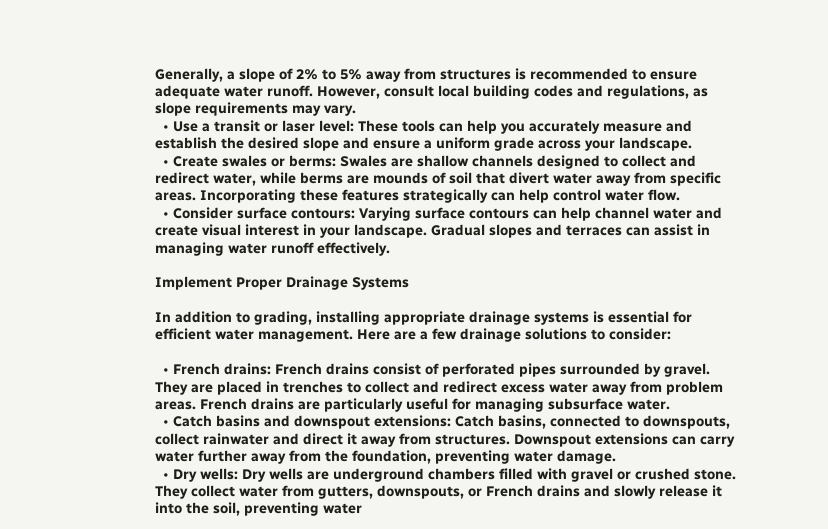Generally, a slope of 2% to 5% away from structures is recommended to ensure adequate water runoff. However, consult local building codes and regulations, as slope requirements may vary.
  • Use a transit or laser level: These tools can help you accurately measure and establish the desired slope and ensure a uniform grade across your landscape.
  • Create swales or berms: Swales are shallow channels designed to collect and redirect water, while berms are mounds of soil that divert water away from specific areas. Incorporating these features strategically can help control water flow.
  • Consider surface contours: Varying surface contours can help channel water and create visual interest in your landscape. Gradual slopes and terraces can assist in managing water runoff effectively.

Implement Proper Drainage Systems

In addition to grading, installing appropriate drainage systems is essential for efficient water management. Here are a few drainage solutions to consider:

  • French drains: French drains consist of perforated pipes surrounded by gravel. They are placed in trenches to collect and redirect excess water away from problem areas. French drains are particularly useful for managing subsurface water.
  • Catch basins and downspout extensions: Catch basins, connected to downspouts, collect rainwater and direct it away from structures. Downspout extensions can carry water further away from the foundation, preventing water damage.
  • Dry wells: Dry wells are underground chambers filled with gravel or crushed stone. They collect water from gutters, downspouts, or French drains and slowly release it into the soil, preventing water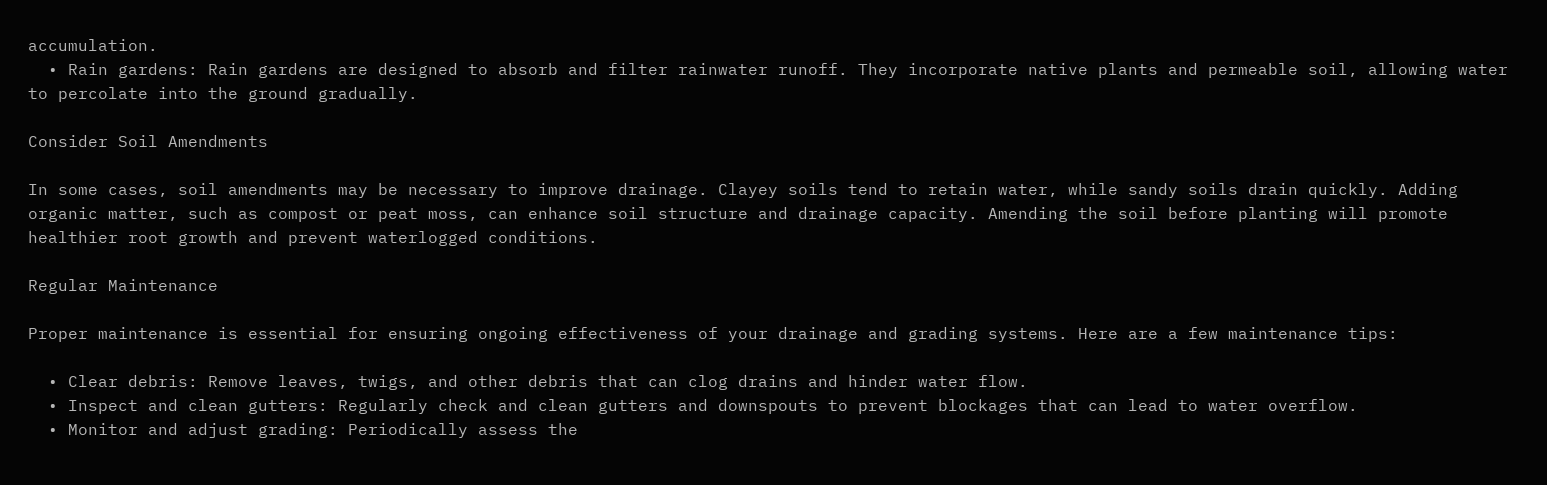accumulation.
  • Rain gardens: Rain gardens are designed to absorb and filter rainwater runoff. They incorporate native plants and permeable soil, allowing water to percolate into the ground gradually.

Consider Soil Amendments

In some cases, soil amendments may be necessary to improve drainage. Clayey soils tend to retain water, while sandy soils drain quickly. Adding organic matter, such as compost or peat moss, can enhance soil structure and drainage capacity. Amending the soil before planting will promote healthier root growth and prevent waterlogged conditions.

Regular Maintenance

Proper maintenance is essential for ensuring ongoing effectiveness of your drainage and grading systems. Here are a few maintenance tips:

  • Clear debris: Remove leaves, twigs, and other debris that can clog drains and hinder water flow.
  • Inspect and clean gutters: Regularly check and clean gutters and downspouts to prevent blockages that can lead to water overflow.
  • Monitor and adjust grading: Periodically assess the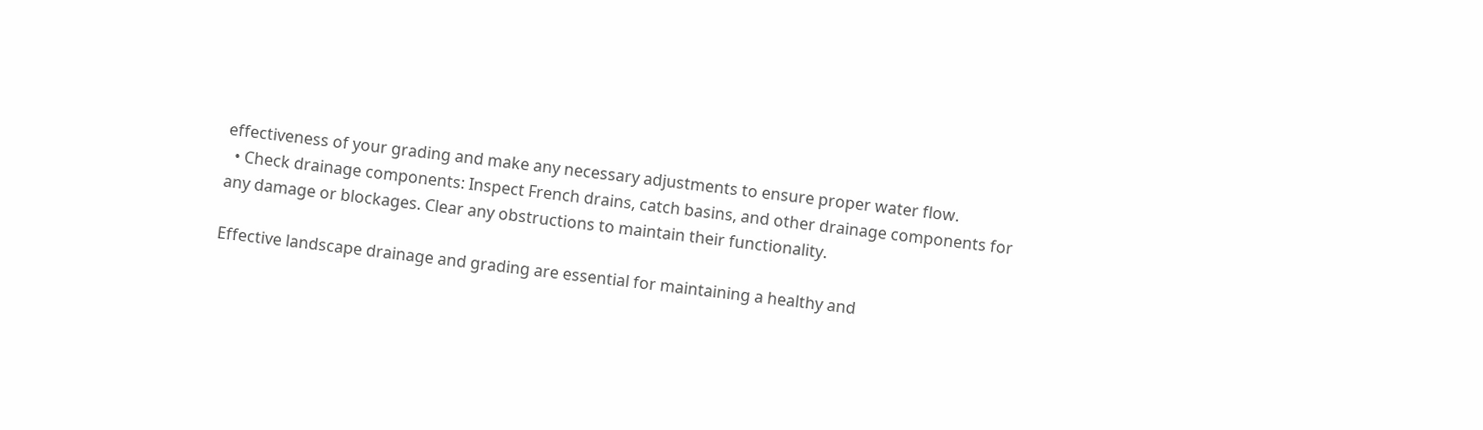effectiveness of your grading and make any necessary adjustments to ensure proper water flow.
  • Check drainage components: Inspect French drains, catch basins, and other drainage components for any damage or blockages. Clear any obstructions to maintain their functionality.

Effective landscape drainage and grading are essential for maintaining a healthy and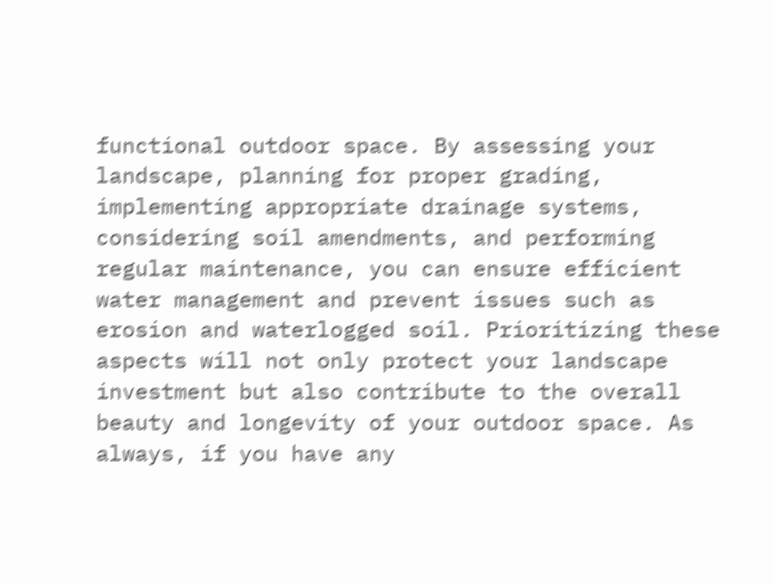functional outdoor space. By assessing your landscape, planning for proper grading, implementing appropriate drainage systems, considering soil amendments, and performing regular maintenance, you can ensure efficient water management and prevent issues such as erosion and waterlogged soil. Prioritizing these aspects will not only protect your landscape investment but also contribute to the overall beauty and longevity of your outdoor space. As always, if you have any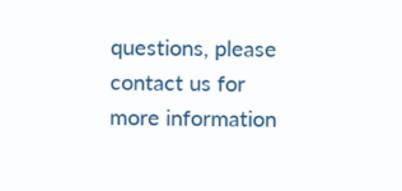questions, please contact us for more information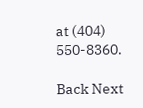at (404) 550-8360.

Back Next